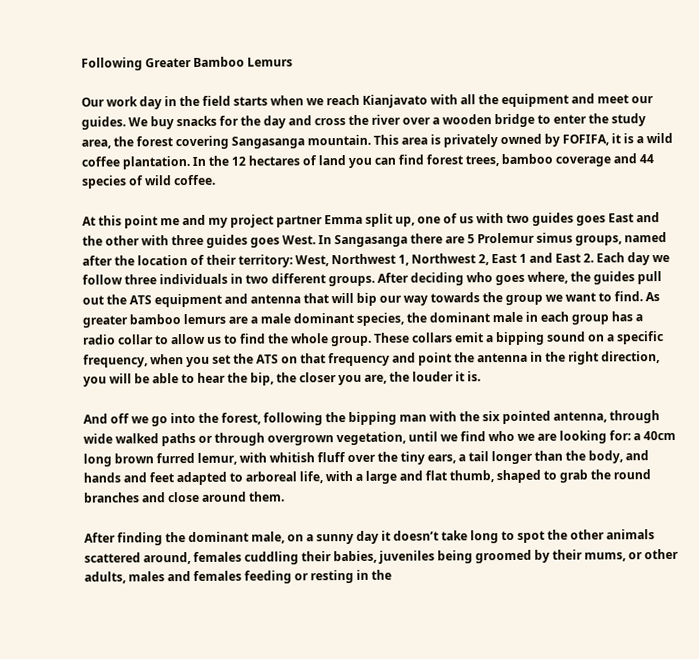Following Greater Bamboo Lemurs

Our work day in the field starts when we reach Kianjavato with all the equipment and meet our guides. We buy snacks for the day and cross the river over a wooden bridge to enter the study area, the forest covering Sangasanga mountain. This area is privately owned by FOFIFA, it is a wild coffee plantation. In the 12 hectares of land you can find forest trees, bamboo coverage and 44 species of wild coffee.

At this point me and my project partner Emma split up, one of us with two guides goes East and the other with three guides goes West. In Sangasanga there are 5 Prolemur simus groups, named after the location of their territory: West, Northwest 1, Northwest 2, East 1 and East 2. Each day we follow three individuals in two different groups. After deciding who goes where, the guides pull out the ATS equipment and antenna that will bip our way towards the group we want to find. As greater bamboo lemurs are a male dominant species, the dominant male in each group has a radio collar to allow us to find the whole group. These collars emit a bipping sound on a specific frequency, when you set the ATS on that frequency and point the antenna in the right direction, you will be able to hear the bip, the closer you are, the louder it is.

And off we go into the forest, following the bipping man with the six pointed antenna, through wide walked paths or through overgrown vegetation, until we find who we are looking for: a 40cm long brown furred lemur, with whitish fluff over the tiny ears, a tail longer than the body, and hands and feet adapted to arboreal life, with a large and flat thumb, shaped to grab the round branches and close around them.

After finding the dominant male, on a sunny day it doesn’t take long to spot the other animals scattered around, females cuddling their babies, juveniles being groomed by their mums, or other adults, males and females feeding or resting in the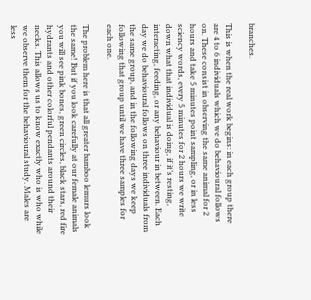branches.

This is when the real work begins: in each group there are 4 to 6 individuals which we do behavioural follows on. These consist in observing the same animal for 2 hours and take 5 minutes point sampling, or in less sciency words, every 5 minutes for 2 hours we write down what that individual is doing, if it’s resting, interacting, feeding, or any behaviour in between. Each day we do behavioural follows on three individuals from the same group, and in the following days we keep following that group until we have three samples for each one.

The problem here is that all greater bamboo lemurs look the same! But if you look carefully at our female animals you will see pink bones, green circles, black stars, red fire hydrants and other colorful pendants around their necks. This allows us to know exactly who is who while we observe them for the behavioural study. Males are less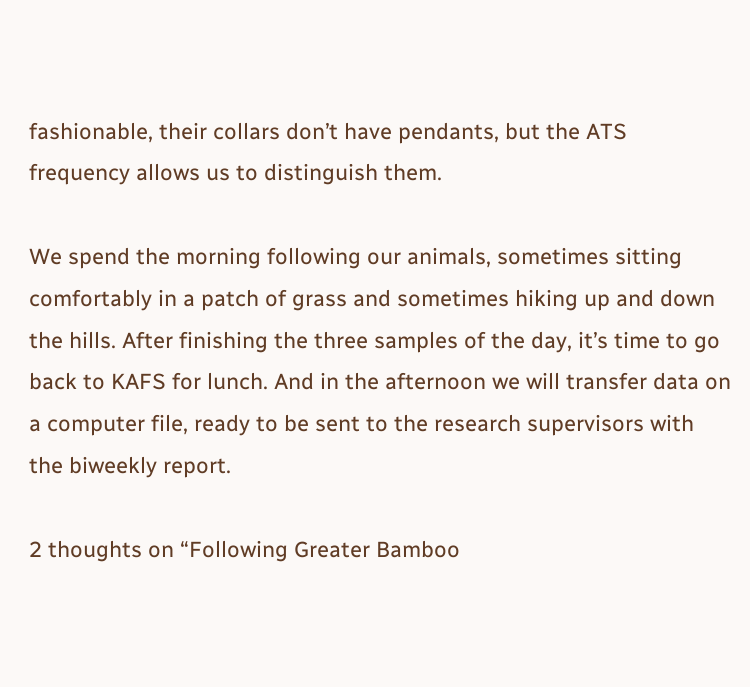fashionable, their collars don’t have pendants, but the ATS frequency allows us to distinguish them.

We spend the morning following our animals, sometimes sitting comfortably in a patch of grass and sometimes hiking up and down the hills. After finishing the three samples of the day, it’s time to go back to KAFS for lunch. And in the afternoon we will transfer data on a computer file, ready to be sent to the research supervisors with the biweekly report.

2 thoughts on “Following Greater Bamboo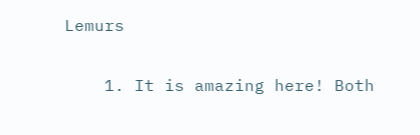Lemurs

    1. It is amazing here! Both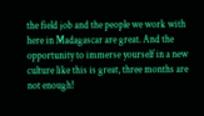the field job and the people we work with here in Madagascar are great. And the opportunity to immerse yourself in a new culture like this is great, three months are not enough!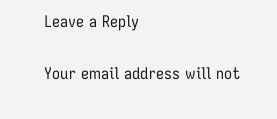Leave a Reply

Your email address will not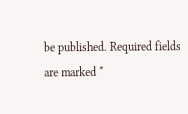be published. Required fields are marked *